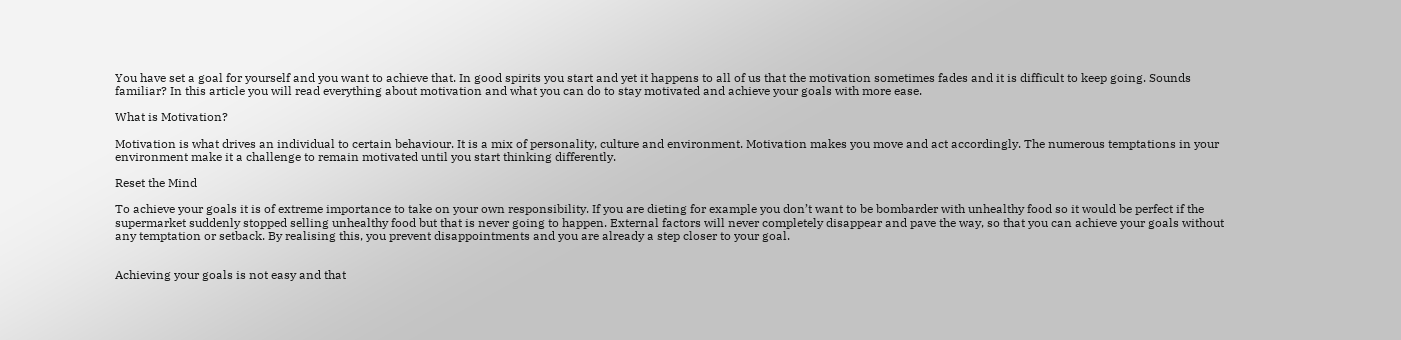You have set a goal for yourself and you want to achieve that. In good spirits you start and yet it happens to all of us that the motivation sometimes fades and it is difficult to keep going. Sounds familiar? In this article you will read everything about motivation and what you can do to stay motivated and achieve your goals with more ease.

What is Motivation?

Motivation is what drives an individual to certain behaviour. It is a mix of personality, culture and environment. Motivation makes you move and act accordingly. The numerous temptations in your environment make it a challenge to remain motivated until you start thinking differently.

Reset the Mind

To achieve your goals it is of extreme importance to take on your own responsibility. If you are dieting for example you don’t want to be bombarder with unhealthy food so it would be perfect if the supermarket suddenly stopped selling unhealthy food but that is never going to happen. External factors will never completely disappear and pave the way, so that you can achieve your goals without any temptation or setback. By realising this, you prevent disappointments and you are already a step closer to your goal.


Achieving your goals is not easy and that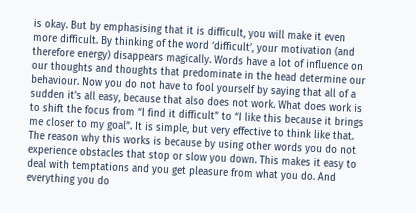is okay. But by emphasising that it is difficult, you will make it even more difficult. By thinking of the word ‘difficult’, your motivation (and therefore energy) disappears magically. Words have a lot of influence on our thoughts and thoughts that predominate in the head determine our behaviour. Now you do not have to fool yourself by saying that all of a sudden it’s all easy, because that also does not work. What does work is to shift the focus from “I find it difficult” to “I like this because it brings me closer to my goal”. It is simple, but very effective to think like that. The reason why this works is because by using other words you do not experience obstacles that stop or slow you down. This makes it easy to deal with temptations and you get pleasure from what you do. And everything you do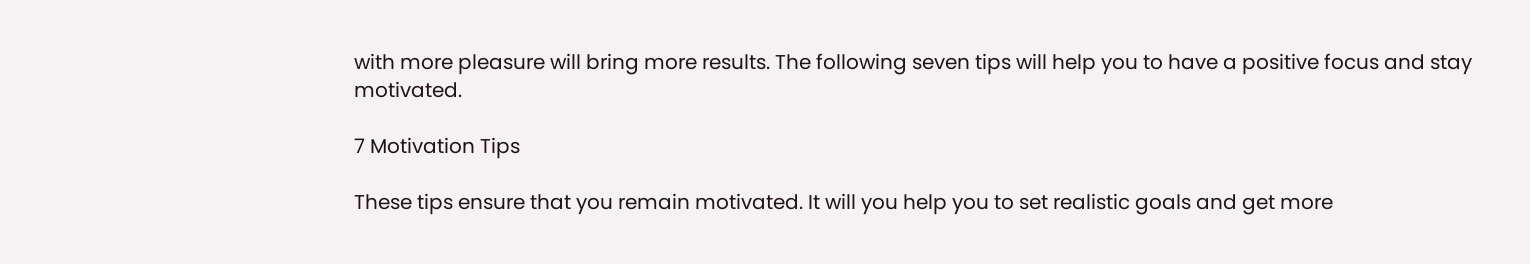with more pleasure will bring more results. The following seven tips will help you to have a positive focus and stay motivated.

7 Motivation Tips

These tips ensure that you remain motivated. It will you help you to set realistic goals and get more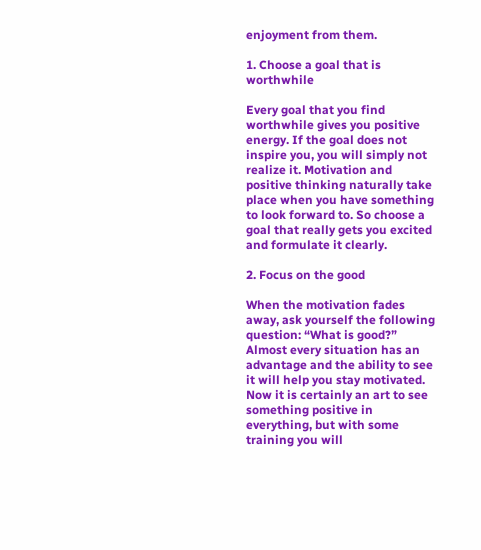enjoyment from them.

1. Choose a goal that is worthwhile

Every goal that you find worthwhile gives you positive energy. If the goal does not inspire you, you will simply not realize it. Motivation and positive thinking naturally take place when you have something to look forward to. So choose a goal that really gets you excited and formulate it clearly.

2. Focus on the good

When the motivation fades away, ask yourself the following question: “What is good?” Almost every situation has an advantage and the ability to see it will help you stay motivated. Now it is certainly an art to see something positive in everything, but with some training you will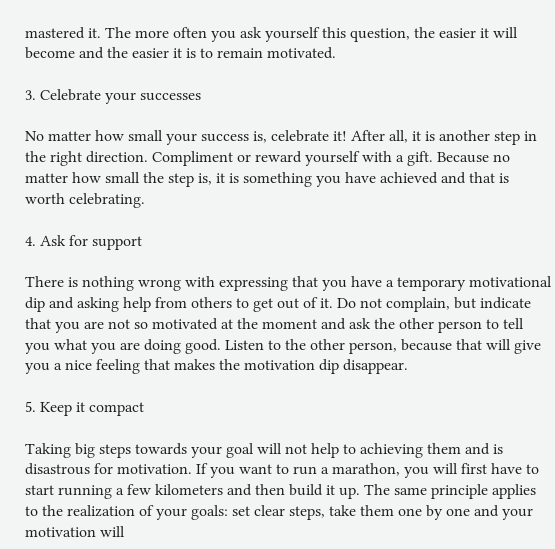mastered it. The more often you ask yourself this question, the easier it will become and the easier it is to remain motivated.

3. Celebrate your successes

No matter how small your success is, celebrate it! After all, it is another step in the right direction. Compliment or reward yourself with a gift. Because no matter how small the step is, it is something you have achieved and that is worth celebrating.

4. Ask for support

There is nothing wrong with expressing that you have a temporary motivational dip and asking help from others to get out of it. Do not complain, but indicate that you are not so motivated at the moment and ask the other person to tell you what you are doing good. Listen to the other person, because that will give you a nice feeling that makes the motivation dip disappear.

5. Keep it compact

Taking big steps towards your goal will not help to achieving them and is disastrous for motivation. If you want to run a marathon, you will first have to start running a few kilometers and then build it up. The same principle applies to the realization of your goals: set clear steps, take them one by one and your motivation will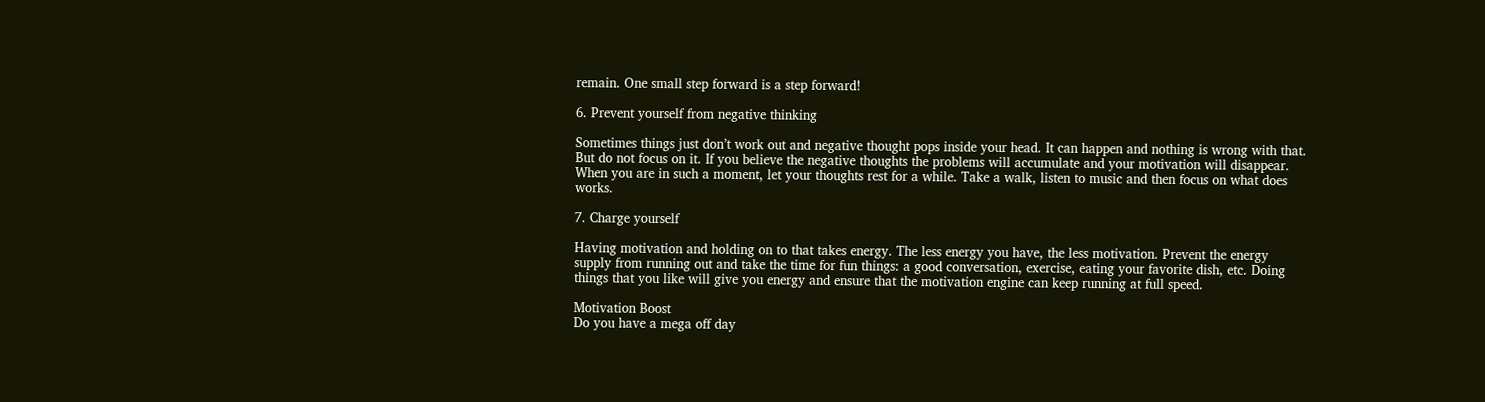remain. One small step forward is a step forward!

6. Prevent yourself from negative thinking

Sometimes things just don’t work out and negative thought pops inside your head. It can happen and nothing is wrong with that. But do not focus on it. If you believe the negative thoughts the problems will accumulate and your motivation will disappear. When you are in such a moment, let your thoughts rest for a while. Take a walk, listen to music and then focus on what does works.

7. Charge yourself

Having motivation and holding on to that takes energy. The less energy you have, the less motivation. Prevent the energy supply from running out and take the time for fun things: a good conversation, exercise, eating your favorite dish, etc. Doing things that you like will give you energy and ensure that the motivation engine can keep running at full speed.

Motivation Boost
Do you have a mega off day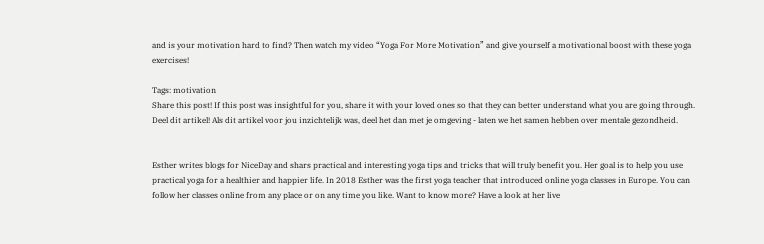and is your motivation hard to find? Then watch my video “Yoga For More Motivation” and give yourself a motivational boost with these yoga exercises!

Tags: motivation
Share this post! If this post was insightful for you, share it with your loved ones so that they can better understand what you are going through.
Deel dit artikel! Als dit artikel voor jou inzichtelijk was, deel het dan met je omgeving - laten we het samen hebben over mentale gezondheid.


Esther writes blogs for NiceDay and shars practical and interesting yoga tips and tricks that will truly benefit you. Her goal is to help you use practical yoga for a healthier and happier life. In 2018 Esther was the first yoga teacher that introduced online yoga classes in Europe. You can follow her classes online from any place or on any time you like. Want to know more? Have a look at her live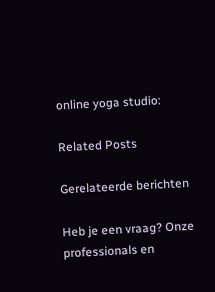online yoga studio:

Related Posts

Gerelateerde berichten

Heb je een vraag? Onze professionals en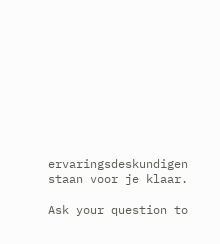ervaringsdeskundigen staan voor je klaar.

Ask your question to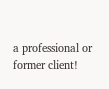a professional or former client!